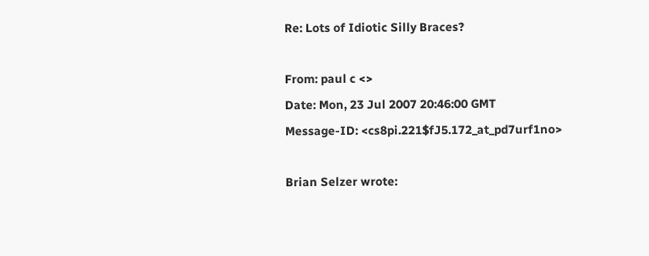Re: Lots of Idiotic Silly Braces?

From: paul c <>
Date: Mon, 23 Jul 2007 20:46:00 GMT
Message-ID: <cs8pi.221$fJ5.172_at_pd7urf1no>

Brian Selzer wrote: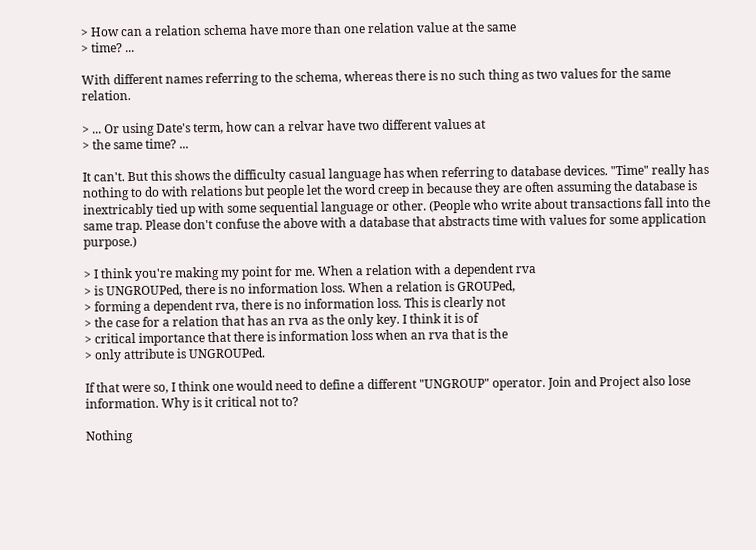> How can a relation schema have more than one relation value at the same
> time? ...

With different names referring to the schema, whereas there is no such thing as two values for the same relation.

> ... Or using Date's term, how can a relvar have two different values at
> the same time? ...

It can't. But this shows the difficulty casual language has when referring to database devices. "Time" really has nothing to do with relations but people let the word creep in because they are often assuming the database is inextricably tied up with some sequential language or other. (People who write about transactions fall into the same trap. Please don't confuse the above with a database that abstracts time with values for some application purpose.)

> I think you're making my point for me. When a relation with a dependent rva
> is UNGROUPed, there is no information loss. When a relation is GROUPed,
> forming a dependent rva, there is no information loss. This is clearly not
> the case for a relation that has an rva as the only key. I think it is of
> critical importance that there is information loss when an rva that is the
> only attribute is UNGROUPed.

If that were so, I think one would need to define a different "UNGROUP" operator. Join and Project also lose information. Why is it critical not to?

Nothing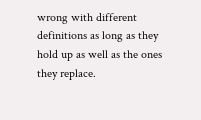wrong with different definitions as long as they hold up as well as the ones they replace.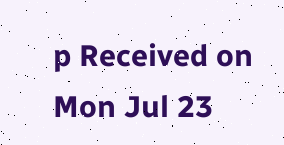p Received on Mon Jul 23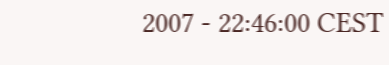2007 - 22:46:00 CEST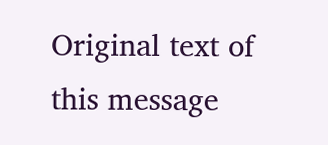Original text of this message